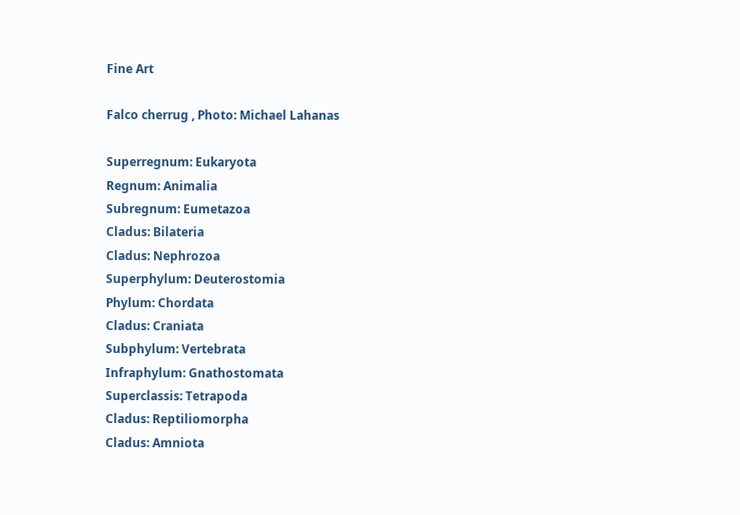Fine Art

Falco cherrug , Photo: Michael Lahanas

Superregnum: Eukaryota
Regnum: Animalia
Subregnum: Eumetazoa
Cladus: Bilateria
Cladus: Nephrozoa
Superphylum: Deuterostomia
Phylum: Chordata
Cladus: Craniata
Subphylum: Vertebrata
Infraphylum: Gnathostomata
Superclassis: Tetrapoda
Cladus: Reptiliomorpha
Cladus: Amniota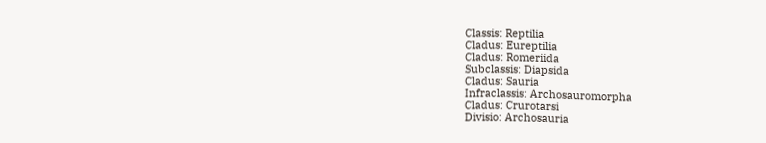Classis: Reptilia
Cladus: Eureptilia
Cladus: Romeriida
Subclassis: Diapsida
Cladus: Sauria
Infraclassis: Archosauromorpha
Cladus: Crurotarsi
Divisio: Archosauria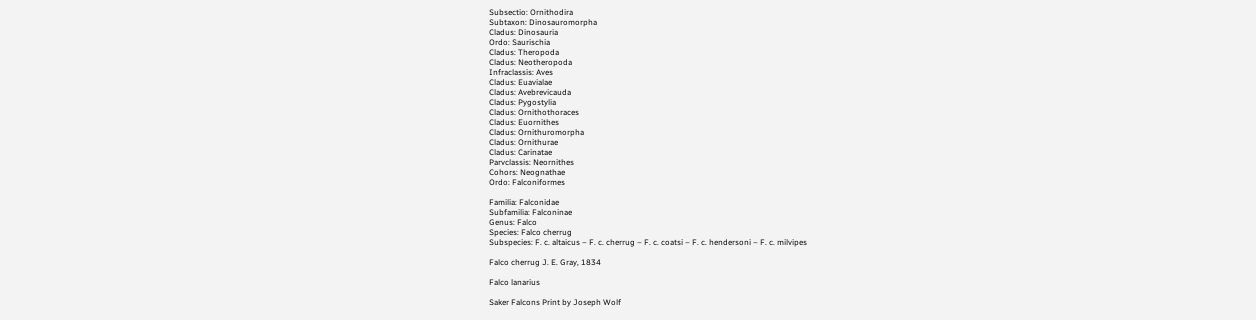Subsectio: Ornithodira
Subtaxon: Dinosauromorpha
Cladus: Dinosauria
Ordo: Saurischia
Cladus: Theropoda
Cladus: Neotheropoda
Infraclassis: Aves
Cladus: Euavialae
Cladus: Avebrevicauda
Cladus: Pygostylia
Cladus: Ornithothoraces
Cladus: Euornithes
Cladus: Ornithuromorpha
Cladus: Ornithurae
Cladus: Carinatae
Parvclassis: Neornithes
Cohors: Neognathae
Ordo: Falconiformes

Familia: Falconidae
Subfamilia: Falconinae
Genus: Falco
Species: Falco cherrug
Subspecies: F. c. altaicus – F. c. cherrug – F. c. coatsi – F. c. hendersoni – F. c. milvipes

Falco cherrug J. E. Gray, 1834

Falco lanarius

Saker Falcons Print by Joseph Wolf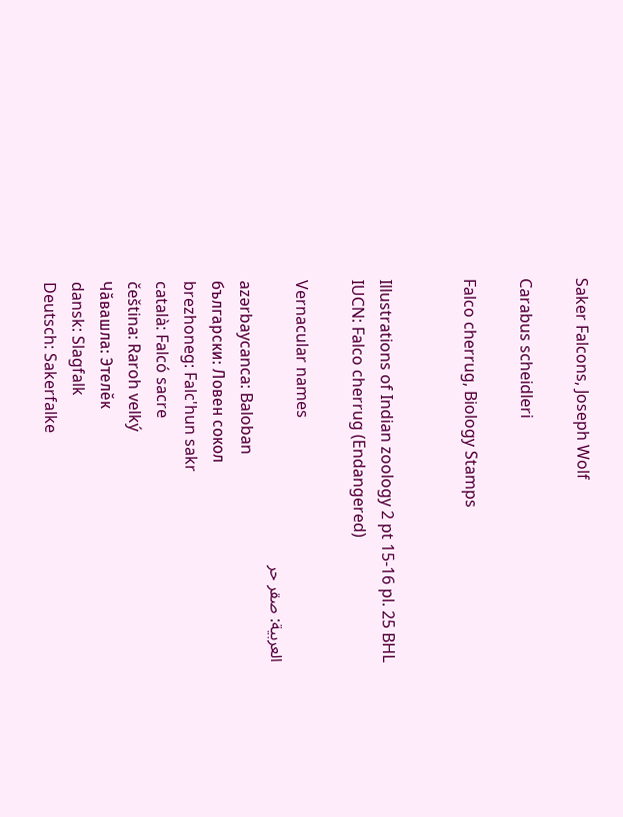Saker Falcons, Joseph Wolf

Carabus scheidleri

Falco cherrug, Biology Stamps


Illustrations of Indian zoology 2 pt 15-16 pl. 25 BHL
IUCN: Falco cherrug (Endangered)

Vernacular names
العربية: صقر حر
azərbaycanca: Baloban
български: Ловен сокол
brezhoneg: Falc'hun sakr
català: Falcó sacre
čeština: Raroh velký
Чӑвашла: Этелĕк
dansk: Slagfalk
Deutsch: Sakerfalke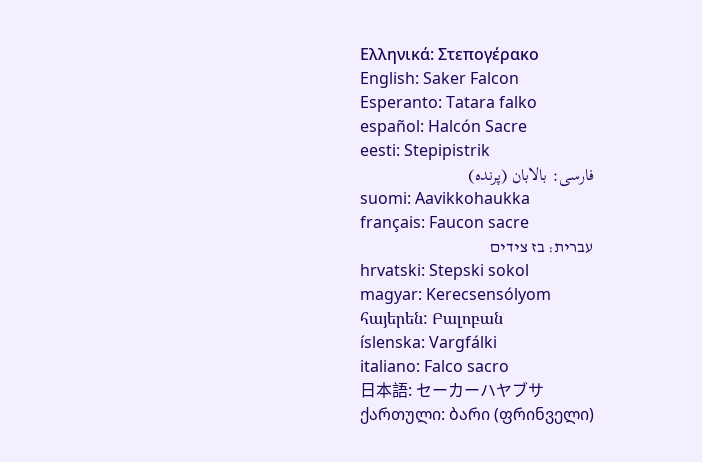Ελληνικά: Στεπογέρακο
English: Saker Falcon
Esperanto: Tatara falko
español: Halcón Sacre
eesti: Stepipistrik
فارسی: بالابان (پرنده)
suomi: Aavikkohaukka
français: Faucon sacre
עברית: בז צידים
hrvatski: Stepski sokol
magyar: Kerecsensólyom
հայերեն: Բալոբան
íslenska: Vargfálki
italiano: Falco sacro
日本語: セーカーハヤブサ
ქართული: ბარი (ფრინველი)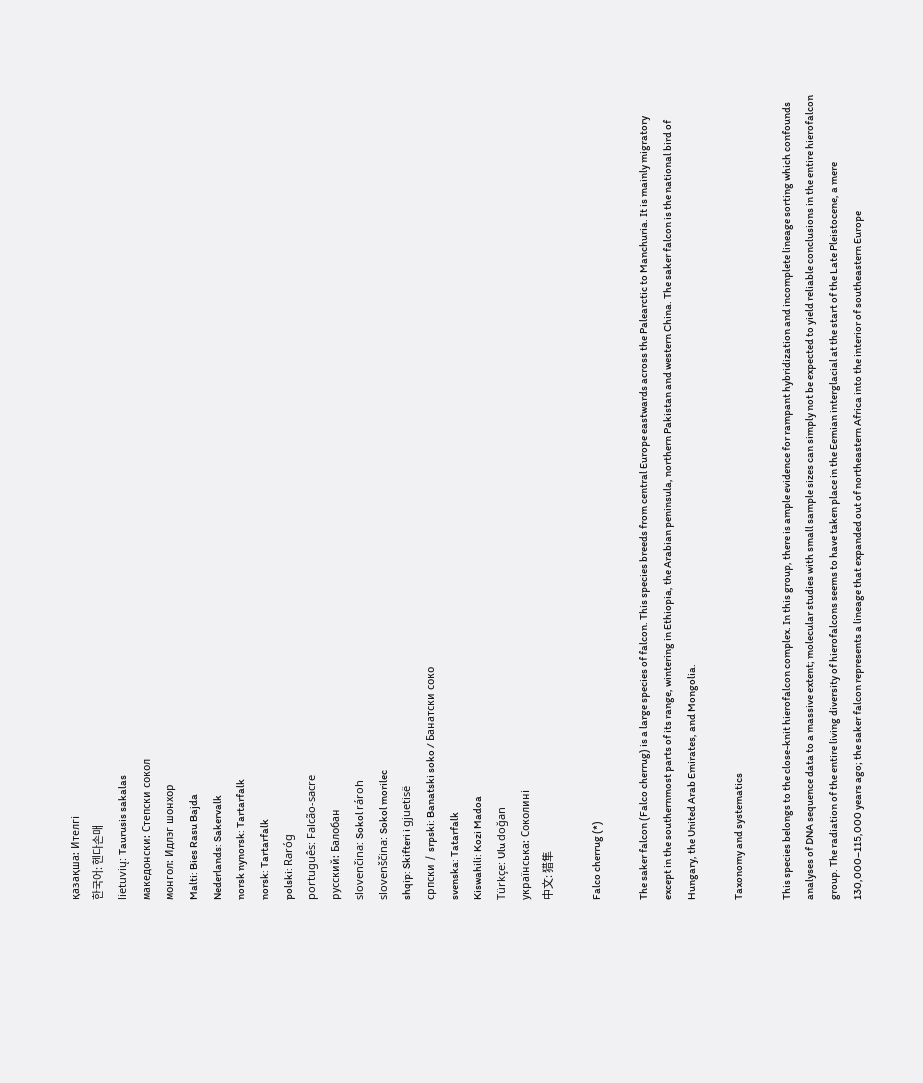қазақша: Ителгі
한국어: 헨다손매
lietuvių: Taurusis sakalas
македонски: Степски сокол
монгол: Идлэг шонхор
Malti: Bies Rasu Bajda
Nederlands: Sakervalk
norsk nynorsk: Tartarfalk
norsk: Tartarfalk
polski: Raróg
português: Falcão-sacre
русский: Балобан
slovenčina: Sokol rároh
slovenščina: Sokol morilec
shqip: Skifteri i gjuetisë
српски / srpski: Banatski soko / Банатски соко
svenska: Tatarfalk
Kiswahili: Kozi Madoa
Türkçe: Ulu doğan
українська: Соколині
中文: 猎隼

Falco cherrug (*)

The saker falcon (Falco cherrug) is a large species of falcon. This species breeds from central Europe eastwards across the Palearctic to Manchuria. It is mainly migratory except in the southernmost parts of its range, wintering in Ethiopia, the Arabian peninsula, northern Pakistan and western China. The saker falcon is the national bird of Hungary, the United Arab Emirates, and Mongolia.

Taxonomy and systematics

This species belongs to the close-knit hierofalcon complex. In this group, there is ample evidence for rampant hybridization and incomplete lineage sorting which confounds analyses of DNA sequence data to a massive extent; molecular studies with small sample sizes can simply not be expected to yield reliable conclusions in the entire hierofalcon group. The radiation of the entire living diversity of hierofalcons seems to have taken place in the Eemian interglacial at the start of the Late Pleistocene, a mere 130,000–115,000 years ago; the saker falcon represents a lineage that expanded out of northeastern Africa into the interior of southeastern Europe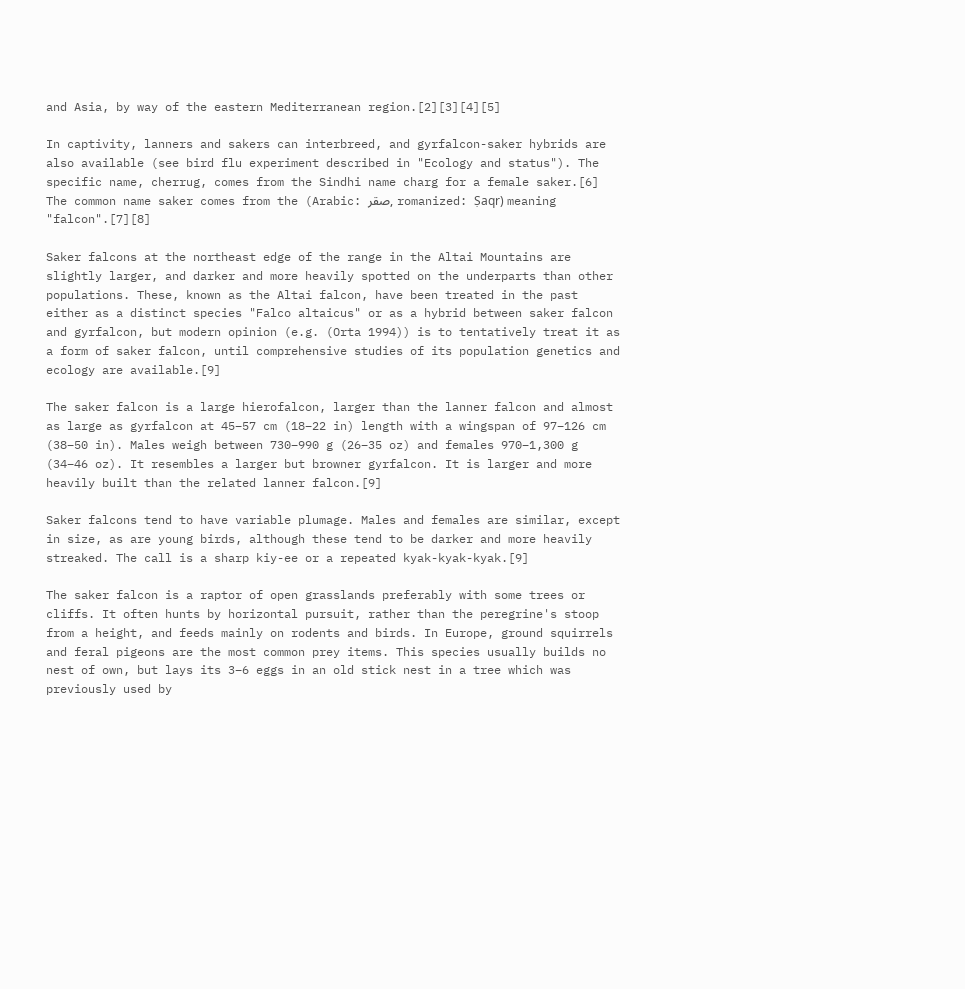and Asia, by way of the eastern Mediterranean region.[2][3][4][5]

In captivity, lanners and sakers can interbreed, and gyrfalcon-saker hybrids are also available (see bird flu experiment described in "Ecology and status"). The specific name, cherrug, comes from the Sindhi name charg for a female saker.[6] The common name saker comes from the (Arabic: صقر, romanized: Ṣaqr) meaning "falcon".[7][8]

Saker falcons at the northeast edge of the range in the Altai Mountains are slightly larger, and darker and more heavily spotted on the underparts than other populations. These, known as the Altai falcon, have been treated in the past either as a distinct species "Falco altaicus" or as a hybrid between saker falcon and gyrfalcon, but modern opinion (e.g. (Orta 1994)) is to tentatively treat it as a form of saker falcon, until comprehensive studies of its population genetics and ecology are available.[9]

The saker falcon is a large hierofalcon, larger than the lanner falcon and almost as large as gyrfalcon at 45–57 cm (18–22 in) length with a wingspan of 97–126 cm (38–50 in). Males weigh between 730–990 g (26–35 oz) and females 970–1,300 g (34–46 oz). It resembles a larger but browner gyrfalcon. It is larger and more heavily built than the related lanner falcon.[9]

Saker falcons tend to have variable plumage. Males and females are similar, except in size, as are young birds, although these tend to be darker and more heavily streaked. The call is a sharp kiy-ee or a repeated kyak-kyak-kyak.[9]

The saker falcon is a raptor of open grasslands preferably with some trees or cliffs. It often hunts by horizontal pursuit, rather than the peregrine's stoop from a height, and feeds mainly on rodents and birds. In Europe, ground squirrels and feral pigeons are the most common prey items. This species usually builds no nest of own, but lays its 3–6 eggs in an old stick nest in a tree which was previously used by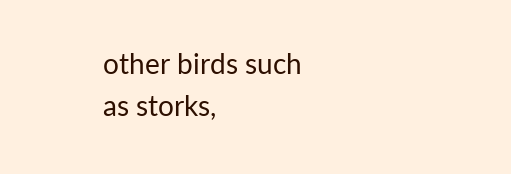other birds such as storks,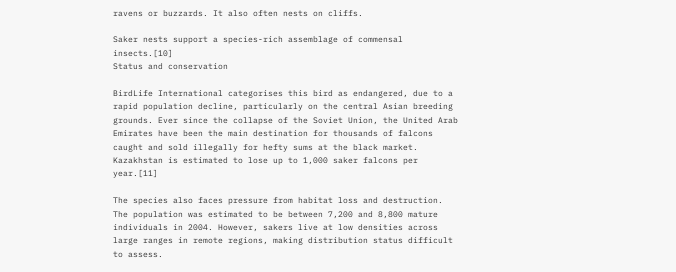ravens or buzzards. It also often nests on cliffs.

Saker nests support a species-rich assemblage of commensal insects.[10]
Status and conservation

BirdLife International categorises this bird as endangered, due to a rapid population decline, particularly on the central Asian breeding grounds. Ever since the collapse of the Soviet Union, the United Arab Emirates have been the main destination for thousands of falcons caught and sold illegally for hefty sums at the black market. Kazakhstan is estimated to lose up to 1,000 saker falcons per year.[11]

The species also faces pressure from habitat loss and destruction. The population was estimated to be between 7,200 and 8,800 mature individuals in 2004. However, sakers live at low densities across large ranges in remote regions, making distribution status difficult to assess.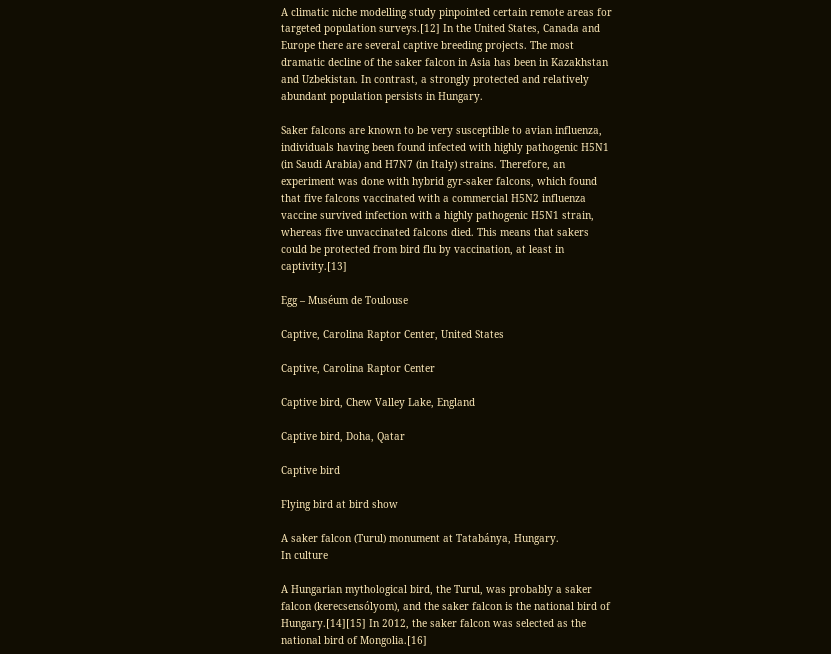A climatic niche modelling study pinpointed certain remote areas for targeted population surveys.[12] In the United States, Canada and Europe there are several captive breeding projects. The most dramatic decline of the saker falcon in Asia has been in Kazakhstan and Uzbekistan. In contrast, a strongly protected and relatively abundant population persists in Hungary.

Saker falcons are known to be very susceptible to avian influenza, individuals having been found infected with highly pathogenic H5N1 (in Saudi Arabia) and H7N7 (in Italy) strains. Therefore, an experiment was done with hybrid gyr-saker falcons, which found that five falcons vaccinated with a commercial H5N2 influenza vaccine survived infection with a highly pathogenic H5N1 strain, whereas five unvaccinated falcons died. This means that sakers could be protected from bird flu by vaccination, at least in captivity.[13]

Egg – Muséum de Toulouse

Captive, Carolina Raptor Center, United States

Captive, Carolina Raptor Center

Captive bird, Chew Valley Lake, England

Captive bird, Doha, Qatar

Captive bird

Flying bird at bird show

A saker falcon (Turul) monument at Tatabánya, Hungary.
In culture

A Hungarian mythological bird, the Turul, was probably a saker falcon (kerecsensólyom), and the saker falcon is the national bird of Hungary.[14][15] In 2012, the saker falcon was selected as the national bird of Mongolia.[16]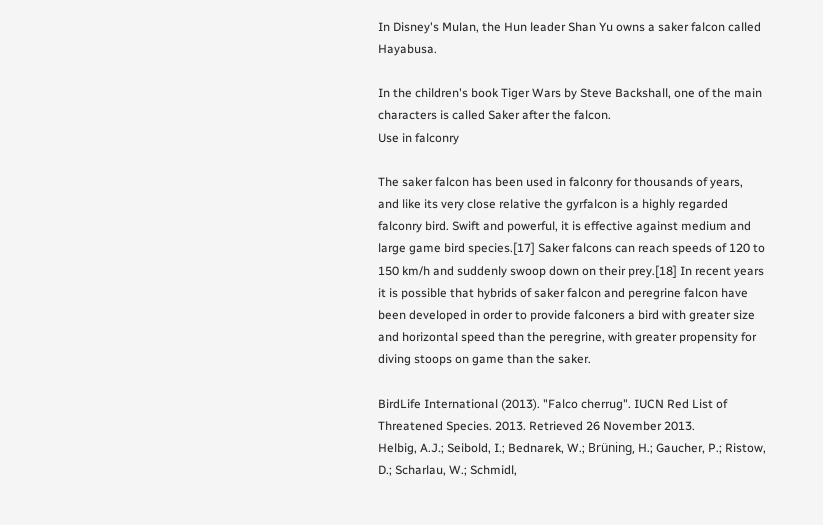In Disney's Mulan, the Hun leader Shan Yu owns a saker falcon called Hayabusa.

In the children's book Tiger Wars by Steve Backshall, one of the main characters is called Saker after the falcon.
Use in falconry

The saker falcon has been used in falconry for thousands of years, and like its very close relative the gyrfalcon is a highly regarded falconry bird. Swift and powerful, it is effective against medium and large game bird species.[17] Saker falcons can reach speeds of 120 to 150 km/h and suddenly swoop down on their prey.[18] In recent years it is possible that hybrids of saker falcon and peregrine falcon have been developed in order to provide falconers a bird with greater size and horizontal speed than the peregrine, with greater propensity for diving stoops on game than the saker.

BirdLife International (2013). "Falco cherrug". IUCN Red List of Threatened Species. 2013. Retrieved 26 November 2013.
Helbig, A.J.; Seibold, I.; Bednarek, W.; Brüning, H.; Gaucher, P.; Ristow, D.; Scharlau, W.; Schmidl,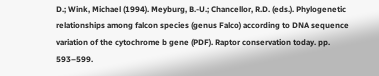D.; Wink, Michael (1994). Meyburg, B.-U.; Chancellor, R.D. (eds.). Phylogenetic relationships among falcon species (genus Falco) according to DNA sequence variation of the cytochrome b gene (PDF). Raptor conservation today. pp. 593–599.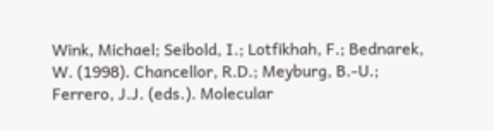Wink, Michael; Seibold, I.; Lotfikhah, F.; Bednarek, W. (1998). Chancellor, R.D.; Meyburg, B.-U.; Ferrero, J.J. (eds.). Molecular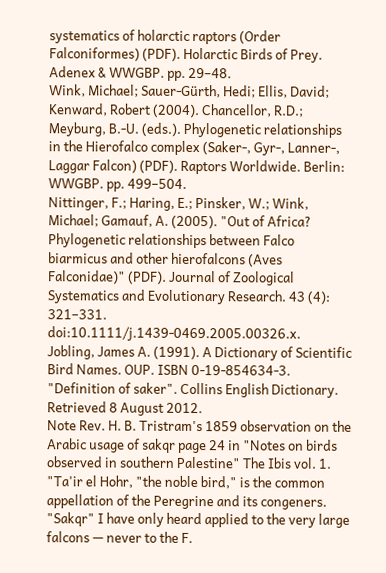systematics of holarctic raptors (Order Falconiformes) (PDF). Holarctic Birds of Prey. Adenex & WWGBP. pp. 29–48.
Wink, Michael; Sauer-Gürth, Hedi; Ellis, David; Kenward, Robert (2004). Chancellor, R.D.; Meyburg, B.-U. (eds.). Phylogenetic relationships in the Hierofalco complex (Saker-, Gyr-, Lanner-, Laggar Falcon) (PDF). Raptors Worldwide. Berlin: WWGBP. pp. 499–504.
Nittinger, F.; Haring, E.; Pinsker, W.; Wink, Michael; Gamauf, A. (2005). "Out of Africa? Phylogenetic relationships between Falco biarmicus and other hierofalcons (Aves Falconidae)" (PDF). Journal of Zoological Systematics and Evolutionary Research. 43 (4): 321–331. doi:10.1111/j.1439-0469.2005.00326.x.
Jobling, James A. (1991). A Dictionary of Scientific Bird Names. OUP. ISBN 0-19-854634-3.
"Definition of saker". Collins English Dictionary. Retrieved 8 August 2012.
Note Rev. H. B. Tristram's 1859 observation on the Arabic usage of sakqr page 24 in "Notes on birds observed in southern Palestine" The Ibis vol. 1. "Ta'ir el Hohr, "the noble bird," is the common appellation of the Peregrine and its congeners. "Sakqr" I have only heard applied to the very large falcons — never to the F.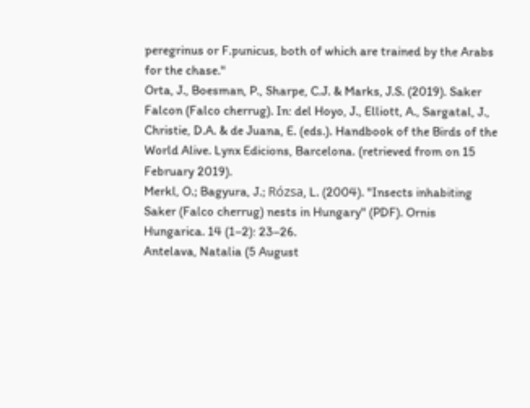peregrinus or F.punicus, both of which are trained by the Arabs for the chase."
Orta, J., Boesman, P., Sharpe, C.J. & Marks, J.S. (2019). Saker Falcon (Falco cherrug). In: del Hoyo, J., Elliott, A., Sargatal, J., Christie, D.A. & de Juana, E. (eds.). Handbook of the Birds of the World Alive. Lynx Edicions, Barcelona. (retrieved from on 15 February 2019).
Merkl, O.; Bagyura, J.; Rózsa, L. (2004). "Insects inhabiting Saker (Falco cherrug) nests in Hungary" (PDF). Ornis Hungarica. 14 (1–2): 23–26.
Antelava, Natalia (5 August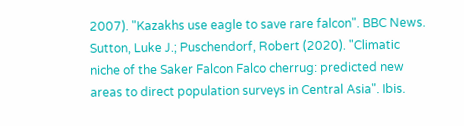2007). "Kazakhs use eagle to save rare falcon". BBC News.
Sutton, Luke J.; Puschendorf, Robert (2020). "Climatic niche of the Saker Falcon Falco cherrug: predicted new areas to direct population surveys in Central Asia". Ibis.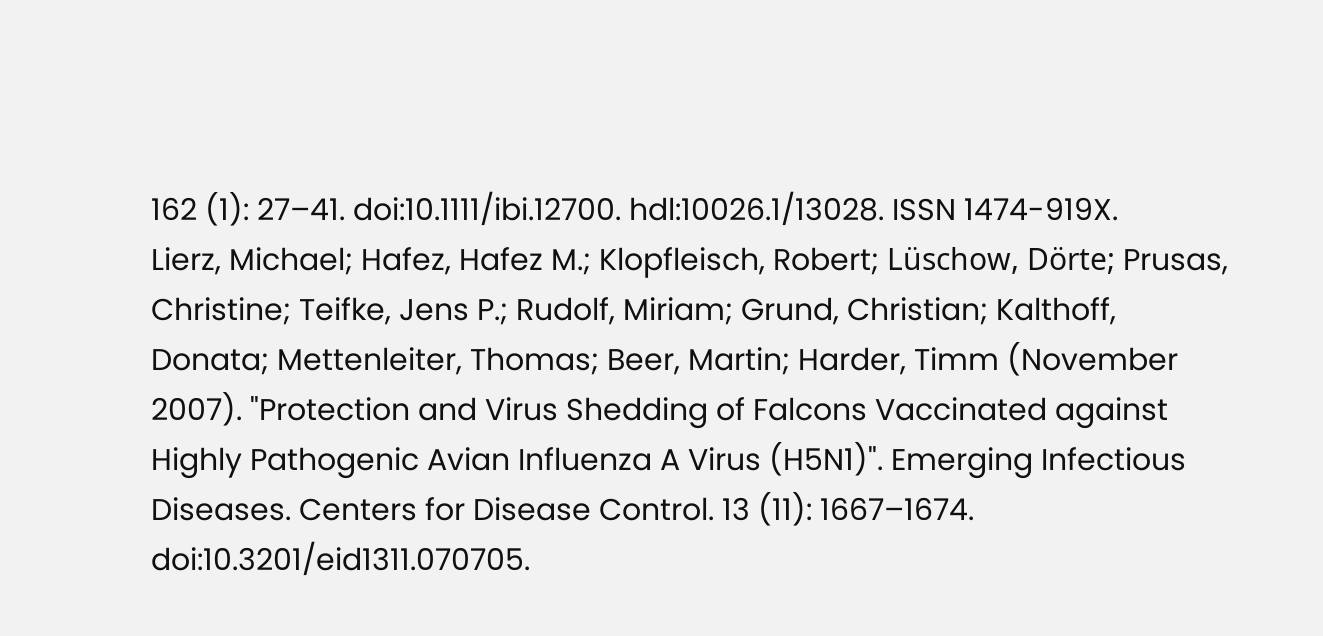162 (1): 27–41. doi:10.1111/ibi.12700. hdl:10026.1/13028. ISSN 1474-919X.
Lierz, Michael; Hafez, Hafez M.; Klopfleisch, Robert; Lüschow, Dörte; Prusas, Christine; Teifke, Jens P.; Rudolf, Miriam; Grund, Christian; Kalthoff, Donata; Mettenleiter, Thomas; Beer, Martin; Harder, Timm (November 2007). "Protection and Virus Shedding of Falcons Vaccinated against Highly Pathogenic Avian Influenza A Virus (H5N1)". Emerging Infectious Diseases. Centers for Disease Control. 13 (11): 1667–1674. doi:10.3201/eid1311.070705.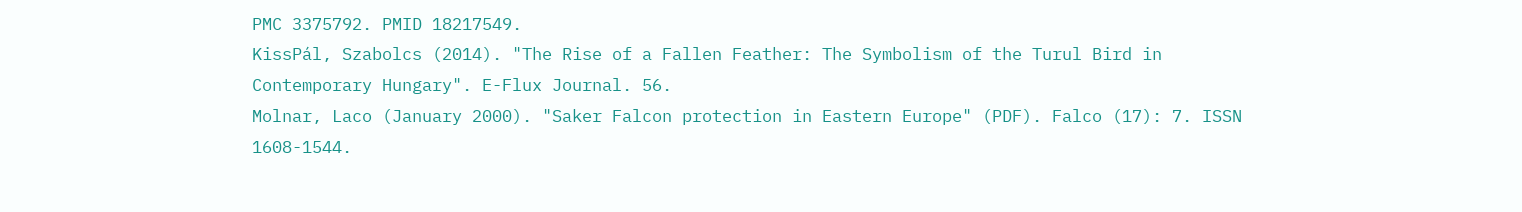PMC 3375792. PMID 18217549.
KissPál, Szabolcs (2014). "The Rise of a Fallen Feather: The Symbolism of the Turul Bird in Contemporary Hungary". E-Flux Journal. 56.
Molnar, Laco (January 2000). "Saker Falcon protection in Eastern Europe" (PDF). Falco (17): 7. ISSN 1608-1544.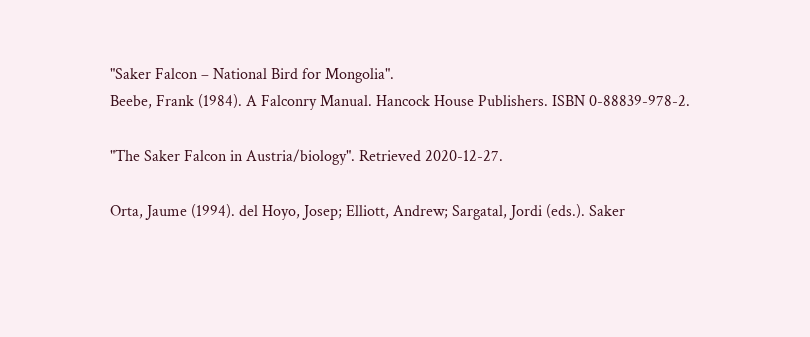"Saker Falcon – National Bird for Mongolia".
Beebe, Frank (1984). A Falconry Manual. Hancock House Publishers. ISBN 0-88839-978-2.

"The Saker Falcon in Austria/biology". Retrieved 2020-12-27.

Orta, Jaume (1994). del Hoyo, Josep; Elliott, Andrew; Sargatal, Jordi (eds.). Saker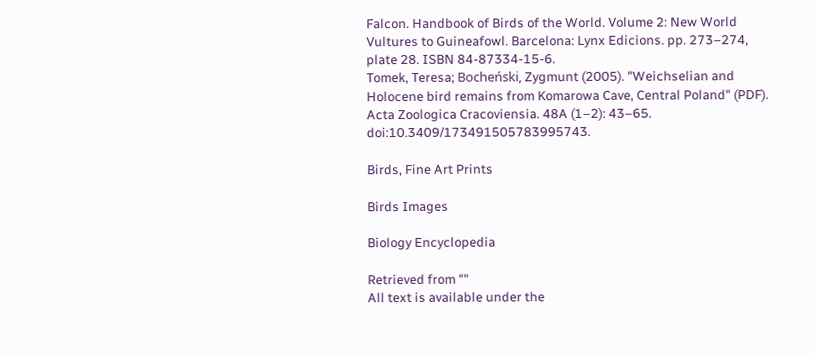Falcon. Handbook of Birds of the World. Volume 2: New World Vultures to Guineafowl. Barcelona: Lynx Edicions. pp. 273–274, plate 28. ISBN 84-87334-15-6.
Tomek, Teresa; Bocheński, Zygmunt (2005). "Weichselian and Holocene bird remains from Komarowa Cave, Central Poland" (PDF). Acta Zoologica Cracoviensia. 48A (1–2): 43–65. doi:10.3409/173491505783995743.

Birds, Fine Art Prints

Birds Images

Biology Encyclopedia

Retrieved from ""
All text is available under the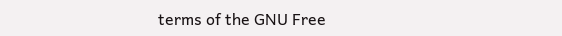terms of the GNU Free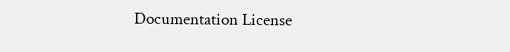Documentation License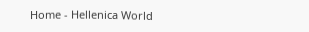Home - Hellenica World